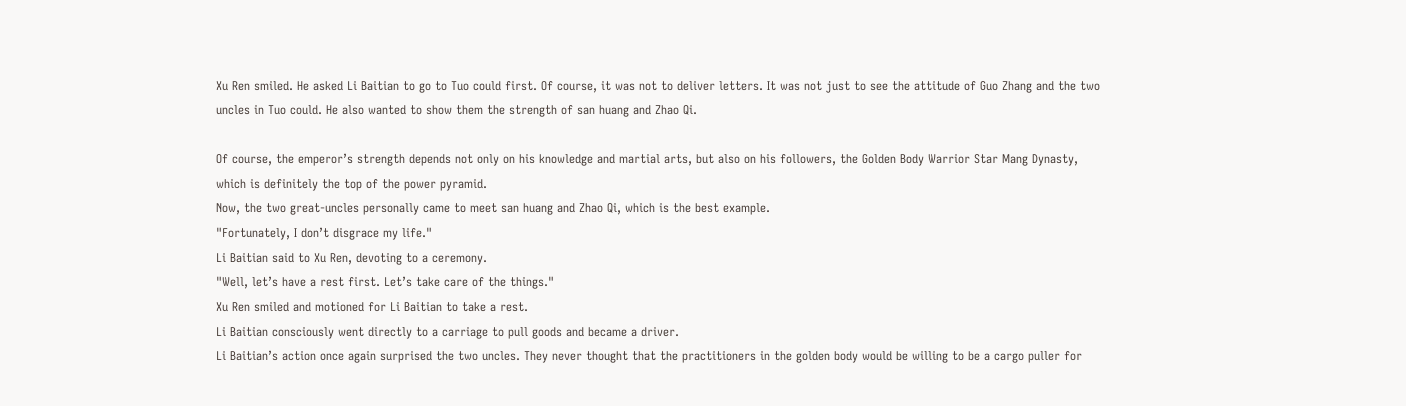Xu Ren smiled. He asked Li Baitian to go to Tuo could first. Of course, it was not to deliver letters. It was not just to see the attitude of Guo Zhang and the two uncles in Tuo could. He also wanted to show them the strength of san huang and Zhao Qi.

Of course, the emperor’s strength depends not only on his knowledge and martial arts, but also on his followers, the Golden Body Warrior Star Mang Dynasty, which is definitely the top of the power pyramid.
Now, the two great-uncles personally came to meet san huang and Zhao Qi, which is the best example.
"Fortunately, I don’t disgrace my life."
Li Baitian said to Xu Ren, devoting to a ceremony.
"Well, let’s have a rest first. Let’s take care of the things."
Xu Ren smiled and motioned for Li Baitian to take a rest.
Li Baitian consciously went directly to a carriage to pull goods and became a driver.
Li Baitian’s action once again surprised the two uncles. They never thought that the practitioners in the golden body would be willing to be a cargo puller for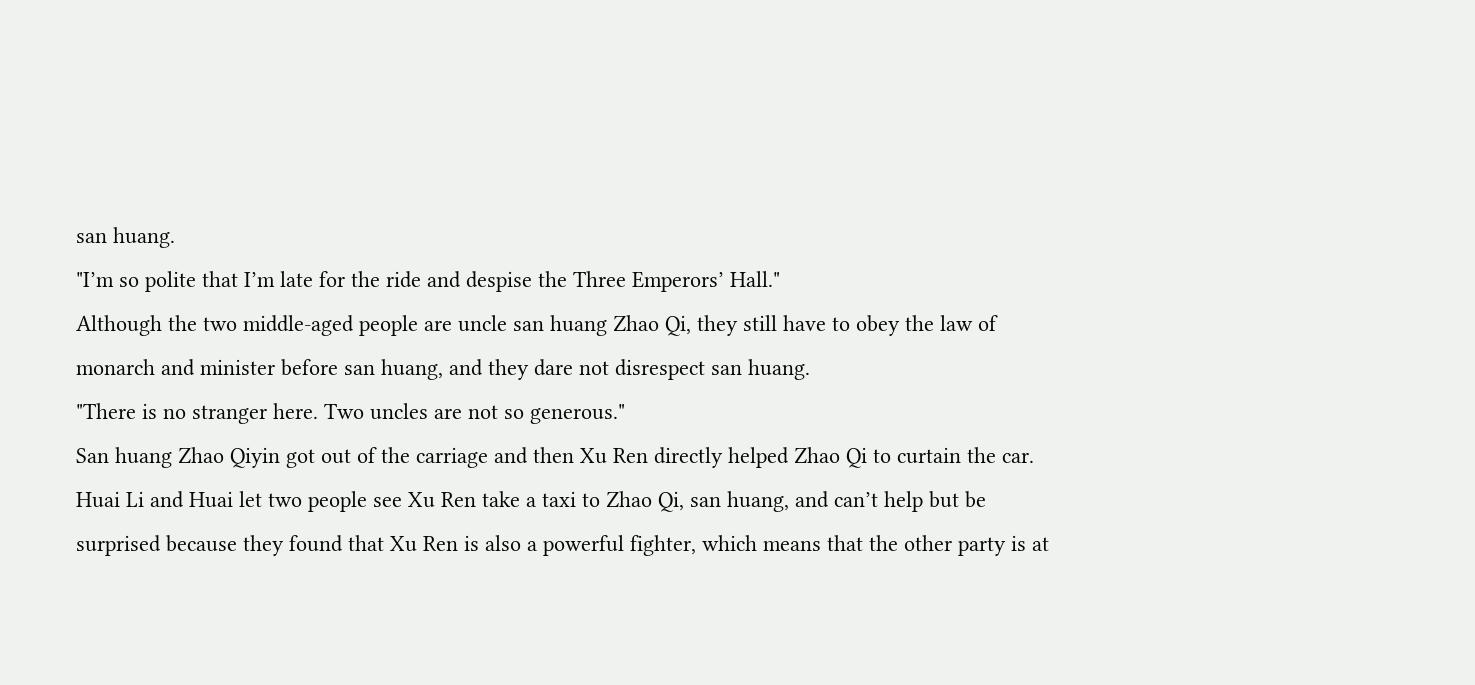san huang.
"I’m so polite that I’m late for the ride and despise the Three Emperors’ Hall."
Although the two middle-aged people are uncle san huang Zhao Qi, they still have to obey the law of monarch and minister before san huang, and they dare not disrespect san huang.
"There is no stranger here. Two uncles are not so generous."
San huang Zhao Qiyin got out of the carriage and then Xu Ren directly helped Zhao Qi to curtain the car.
Huai Li and Huai let two people see Xu Ren take a taxi to Zhao Qi, san huang, and can’t help but be surprised because they found that Xu Ren is also a powerful fighter, which means that the other party is at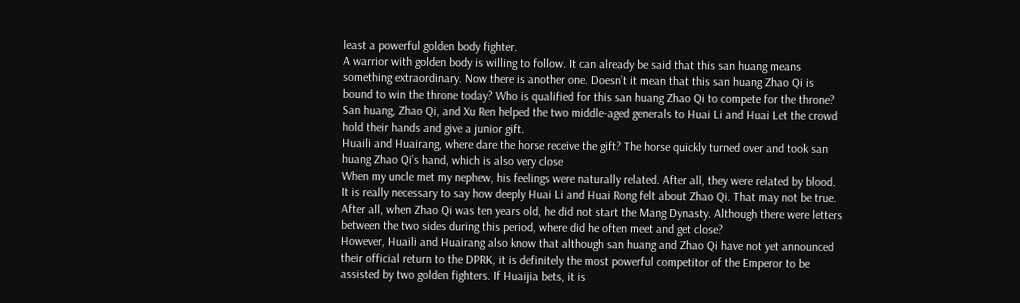least a powerful golden body fighter.
A warrior with golden body is willing to follow. It can already be said that this san huang means something extraordinary. Now there is another one. Doesn’t it mean that this san huang Zhao Qi is bound to win the throne today? Who is qualified for this san huang Zhao Qi to compete for the throne?
San huang, Zhao Qi, and Xu Ren helped the two middle-aged generals to Huai Li and Huai Let the crowd hold their hands and give a junior gift.
Huaili and Huairang, where dare the horse receive the gift? The horse quickly turned over and took san huang Zhao Qi’s hand, which is also very close
When my uncle met my nephew, his feelings were naturally related. After all, they were related by blood. It is really necessary to say how deeply Huai Li and Huai Rong felt about Zhao Qi. That may not be true. After all, when Zhao Qi was ten years old, he did not start the Mang Dynasty. Although there were letters between the two sides during this period, where did he often meet and get close?
However, Huaili and Huairang also know that although san huang and Zhao Qi have not yet announced their official return to the DPRK, it is definitely the most powerful competitor of the Emperor to be assisted by two golden fighters. If Huaijia bets, it is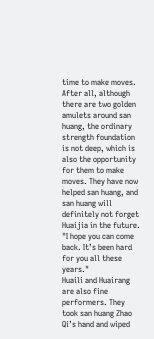time to make moves. After all, although there are two golden amulets around san huang, the ordinary strength foundation is not deep, which is also the opportunity for them to make moves. They have now helped san huang, and san huang will definitely not forget Huaijia in the future.
"I hope you can come back. It’s been hard for you all these years."
Huaili and Huairang are also fine performers. They took san huang Zhao Qi’s hand and wiped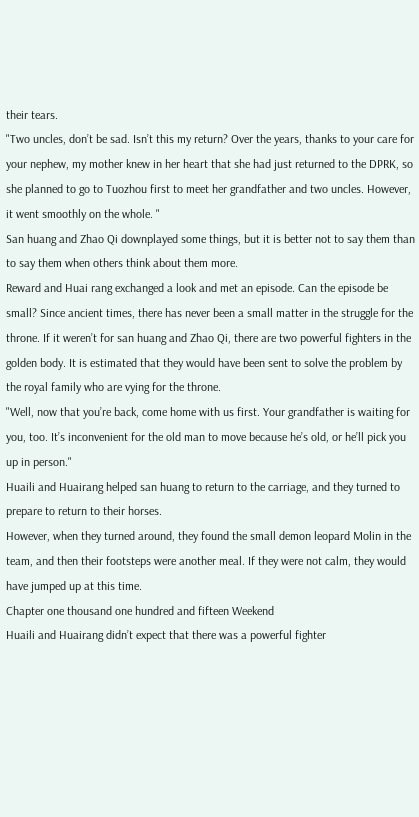their tears.
"Two uncles, don’t be sad. Isn’t this my return? Over the years, thanks to your care for your nephew, my mother knew in her heart that she had just returned to the DPRK, so she planned to go to Tuozhou first to meet her grandfather and two uncles. However, it went smoothly on the whole. "
San huang and Zhao Qi downplayed some things, but it is better not to say them than to say them when others think about them more.
Reward and Huai rang exchanged a look and met an episode. Can the episode be small? Since ancient times, there has never been a small matter in the struggle for the throne. If it weren’t for san huang and Zhao Qi, there are two powerful fighters in the golden body. It is estimated that they would have been sent to solve the problem by the royal family who are vying for the throne.
"Well, now that you’re back, come home with us first. Your grandfather is waiting for you, too. It’s inconvenient for the old man to move because he’s old, or he’ll pick you up in person."
Huaili and Huairang helped san huang to return to the carriage, and they turned to prepare to return to their horses.
However, when they turned around, they found the small demon leopard Molin in the team, and then their footsteps were another meal. If they were not calm, they would have jumped up at this time.
Chapter one thousand one hundred and fifteen Weekend
Huaili and Huairang didn’t expect that there was a powerful fighter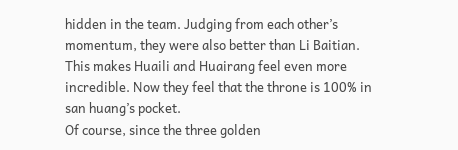hidden in the team. Judging from each other’s momentum, they were also better than Li Baitian.
This makes Huaili and Huairang feel even more incredible. Now they feel that the throne is 100% in san huang’s pocket.
Of course, since the three golden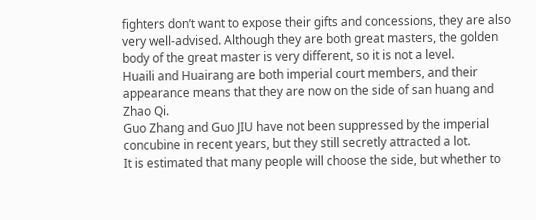fighters don’t want to expose their gifts and concessions, they are also very well-advised. Although they are both great masters, the golden body of the great master is very different, so it is not a level.
Huaili and Huairang are both imperial court members, and their appearance means that they are now on the side of san huang and Zhao Qi.
Guo Zhang and Guo JIU have not been suppressed by the imperial concubine in recent years, but they still secretly attracted a lot.
It is estimated that many people will choose the side, but whether to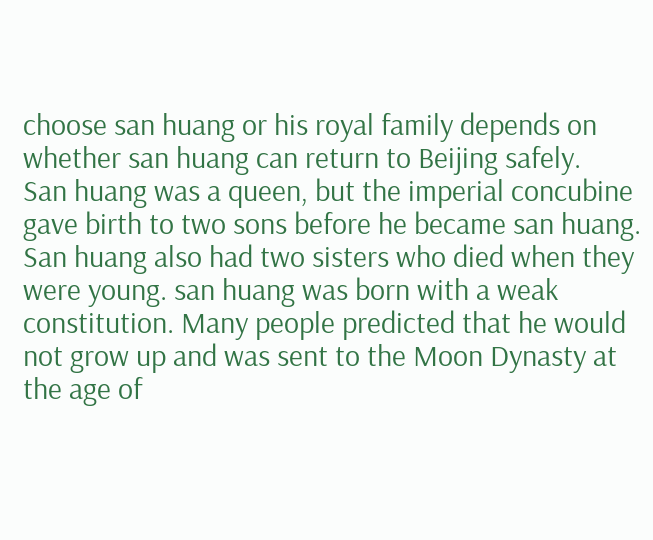choose san huang or his royal family depends on whether san huang can return to Beijing safely.
San huang was a queen, but the imperial concubine gave birth to two sons before he became san huang.
San huang also had two sisters who died when they were young. san huang was born with a weak constitution. Many people predicted that he would not grow up and was sent to the Moon Dynasty at the age of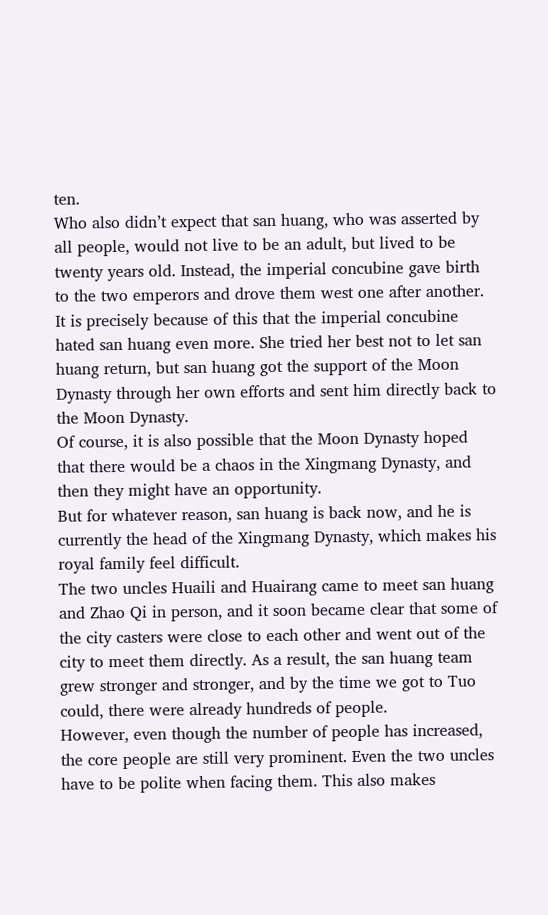ten.
Who also didn’t expect that san huang, who was asserted by all people, would not live to be an adult, but lived to be twenty years old. Instead, the imperial concubine gave birth to the two emperors and drove them west one after another.
It is precisely because of this that the imperial concubine hated san huang even more. She tried her best not to let san huang return, but san huang got the support of the Moon Dynasty through her own efforts and sent him directly back to the Moon Dynasty.
Of course, it is also possible that the Moon Dynasty hoped that there would be a chaos in the Xingmang Dynasty, and then they might have an opportunity.
But for whatever reason, san huang is back now, and he is currently the head of the Xingmang Dynasty, which makes his royal family feel difficult.
The two uncles Huaili and Huairang came to meet san huang and Zhao Qi in person, and it soon became clear that some of the city casters were close to each other and went out of the city to meet them directly. As a result, the san huang team grew stronger and stronger, and by the time we got to Tuo could, there were already hundreds of people.
However, even though the number of people has increased, the core people are still very prominent. Even the two uncles have to be polite when facing them. This also makes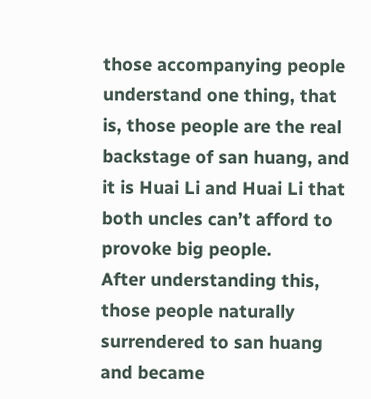those accompanying people understand one thing, that is, those people are the real backstage of san huang, and it is Huai Li and Huai Li that both uncles can’t afford to provoke big people.
After understanding this, those people naturally surrendered to san huang and became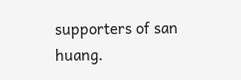supporters of san huang.